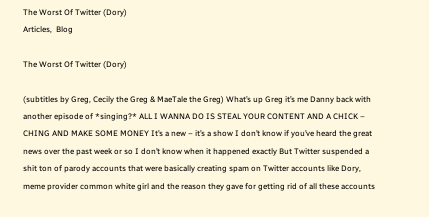The Worst Of Twitter (Dory)
Articles,  Blog

The Worst Of Twitter (Dory)

(subtitles by Greg, Cecily the Greg & MaeTale the Greg) What’s up Greg it’s me Danny back with another episode of *singing?* ALL I WANNA DO IS STEAL YOUR CONTENT AND A CHICK – CHING AND MAKE SOME MONEY It’s a new – it’s a show I don’t know if you’ve heard the great news over the past week or so I don’t know when it happened exactly But Twitter suspended a shit ton of parody accounts that were basically creating spam on Twitter accounts like Dory, meme provider common white girl and the reason they gave for getting rid of all these accounts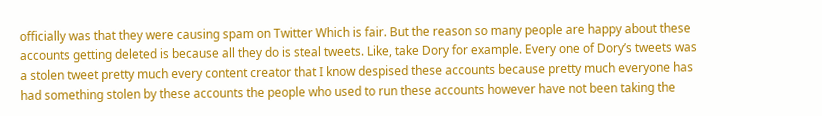officially was that they were causing spam on Twitter Which is fair. But the reason so many people are happy about these accounts getting deleted is because all they do is steal tweets. Like, take Dory for example. Every one of Dory’s tweets was a stolen tweet pretty much every content creator that I know despised these accounts because pretty much everyone has had something stolen by these accounts the people who used to run these accounts however have not been taking the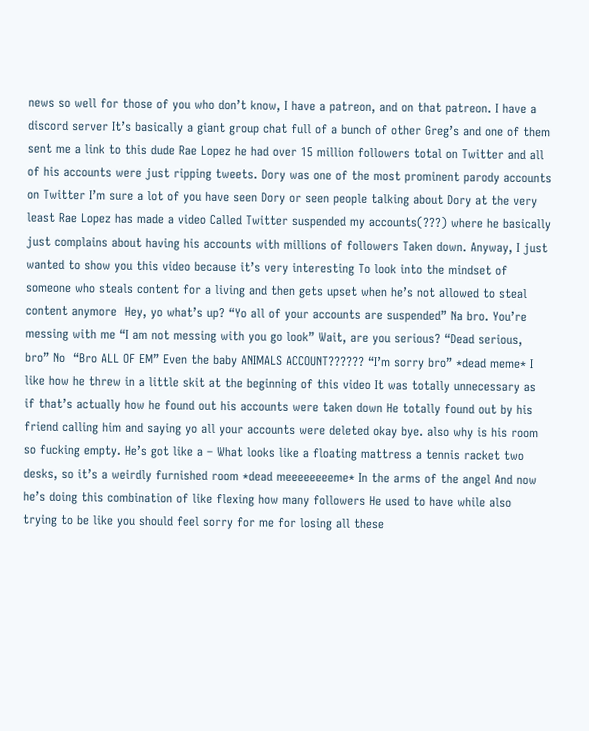news so well for those of you who don’t know, I have a patreon, and on that patreon. I have a discord server It’s basically a giant group chat full of a bunch of other Greg’s and one of them sent me a link to this dude Rae Lopez he had over 15 million followers total on Twitter and all of his accounts were just ripping tweets. Dory was one of the most prominent parody accounts on Twitter I’m sure a lot of you have seen Dory or seen people talking about Dory at the very least Rae Lopez has made a video Called Twitter suspended my accounts(???) where he basically just complains about having his accounts with millions of followers Taken down. Anyway, I just wanted to show you this video because it’s very interesting To look into the mindset of someone who steals content for a living and then gets upset when he’s not allowed to steal content anymore  Hey, yo what’s up? “Yo all of your accounts are suspended” Na bro. You’re messing with me “I am not messing with you go look” Wait, are you serious? “Dead serious, bro” No  “Bro ALL OF EM” Even the baby ANIMALS ACCOUNT?????? “I’m sorry bro” *dead meme* I like how he threw in a little skit at the beginning of this video It was totally unnecessary as if that’s actually how he found out his accounts were taken down He totally found out by his friend calling him and saying yo all your accounts were deleted okay bye. also why is his room so fucking empty. He’s got like a – What looks like a floating mattress a tennis racket two desks, so it’s a weirdly furnished room *dead meeeeeeeeme* In the arms of the angel And now he’s doing this combination of like flexing how many followers He used to have while also trying to be like you should feel sorry for me for losing all these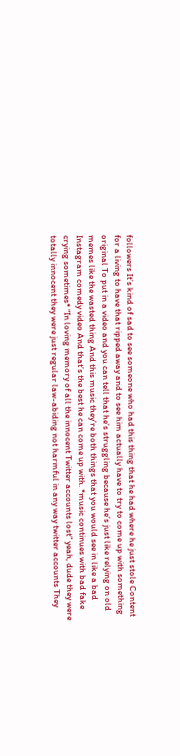followers It’s kind of sad to see someone who had this thing that he had where he just stole Content for a living to have that ripped away and to see him actually have to try to come up with something original To put in a video and you can tell that he’s struggling because he’s just like relying on old memes like the wasted thing And this music they’re both things that you would see in like a bad Instagram comedy video And that’s the best he can come up with. *music continues with bad fake crying sometimes* “In loving memory of all the innocent Twitter accounts lost” yeah, dude they were totally innocent they were just regular law-abiding not harmful in any way twitter accounts They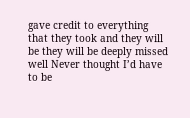gave credit to everything that they took and they will be they will be deeply missed well Never thought I’d have to be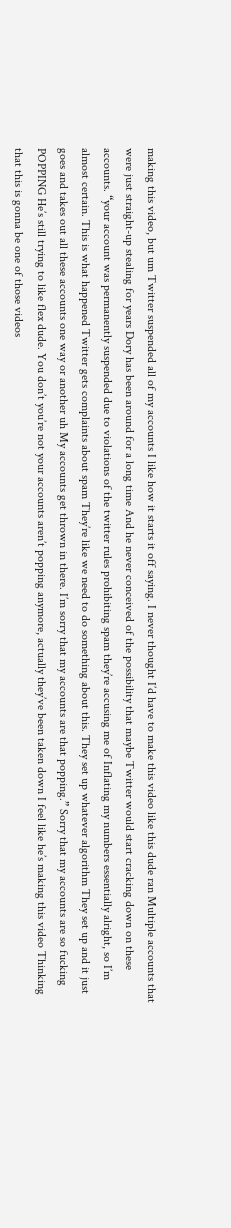making this video, but um Twitter suspended all of my accounts I like how it starts it off saying. I never thought I’d have to make this video like this dude ran Multiple accounts that were just straight-up stealing for years Dory has been around for a long time And he never conceived of the possibility that maybe Twitter would start cracking down on these accounts. “your account was permanently suspended due to violations of the twitter rules prohibiting spam they’re accusing me of Inflating my numbers essentially alright, so I’m almost certain. This is what happened Twitter gets complaints about spam They’re like we need to do something about this. They set up whatever algorithm They set up and it just goes and takes out all these accounts one way or another uh My accounts get thrown in there. I’m sorry that my accounts are that popping.” Sorry that my accounts are so fucking POPPING He’s still trying to like flex dude. You don’t you’re not your accounts aren’t popping anymore, actually they’ve been taken down I feel like he’s making this video Thinking that this is gonna be one of those videos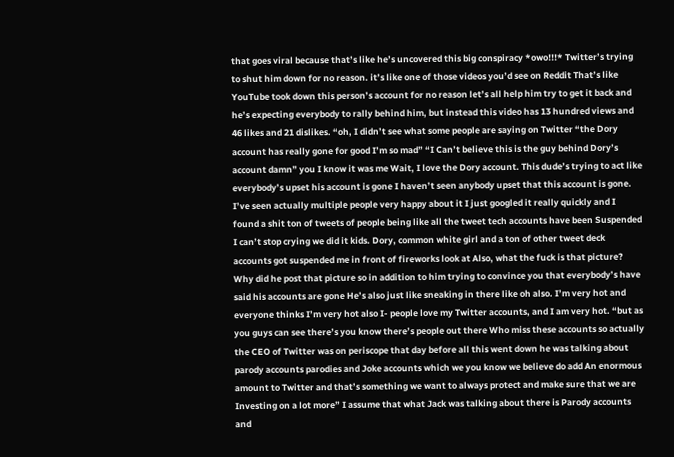that goes viral because that’s like he’s uncovered this big conspiracy *owo!!!* Twitter’s trying to shut him down for no reason. it’s like one of those videos you’d see on Reddit That’s like YouTube took down this person’s account for no reason let’s all help him try to get it back and he’s expecting everybody to rally behind him, but instead this video has 13 hundred views and 46 likes and 21 dislikes. “oh, I didn’t see what some people are saying on Twitter “the Dory account has really gone for good I’m so mad” “I Can’t believe this is the guy behind Dory’s account damn” you I know it was me Wait, I love the Dory account. This dude’s trying to act like everybody’s upset his account is gone I haven’t seen anybody upset that this account is gone. I’ve seen actually multiple people very happy about it I just googled it really quickly and I found a shit ton of tweets of people being like all the tweet tech accounts have been Suspended I can’t stop crying we did it kids. Dory, common white girl and a ton of other tweet deck accounts got suspended me in front of fireworks look at Also, what the fuck is that picture? Why did he post that picture so in addition to him trying to convince you that everybody’s have said his accounts are gone He’s also just like sneaking in there like oh also. I’m very hot and everyone thinks I’m very hot also I- people love my Twitter accounts, and I am very hot. “but as you guys can see there’s you know there’s people out there Who miss these accounts so actually the CEO of Twitter was on periscope that day before all this went down he was talking about parody accounts parodies and Joke accounts which we you know we believe do add An enormous amount to Twitter and that’s something we want to always protect and make sure that we are Investing on a lot more” I assume that what Jack was talking about there is Parody accounts and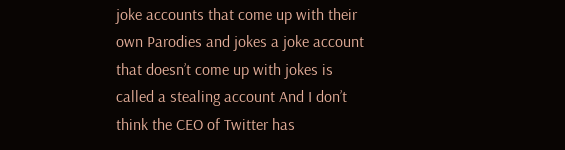joke accounts that come up with their own Parodies and jokes a joke account that doesn’t come up with jokes is called a stealing account And I don’t think the CEO of Twitter has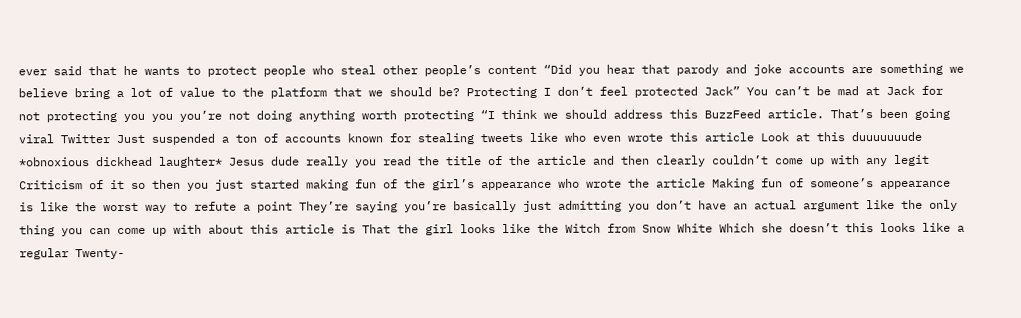ever said that he wants to protect people who steal other people’s content “Did you hear that parody and joke accounts are something we believe bring a lot of value to the platform that we should be? Protecting I don’t feel protected Jack” You can’t be mad at Jack for not protecting you you you’re not doing anything worth protecting “I think we should address this BuzzFeed article. That’s been going viral Twitter Just suspended a ton of accounts known for stealing tweets like who even wrote this article Look at this duuuuuuude *obnoxious dickhead laughter* Jesus dude really you read the title of the article and then clearly couldn’t come up with any legit Criticism of it so then you just started making fun of the girl’s appearance who wrote the article Making fun of someone’s appearance is like the worst way to refute a point They’re saying you’re basically just admitting you don’t have an actual argument like the only thing you can come up with about this article is That the girl looks like the Witch from Snow White Which she doesn’t this looks like a regular Twenty-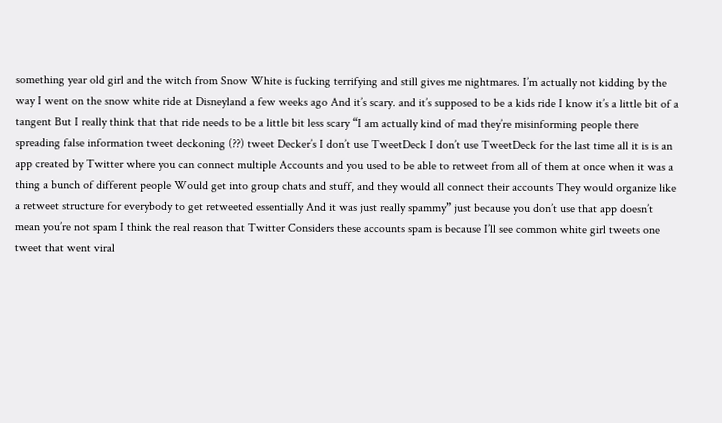something year old girl and the witch from Snow White is fucking terrifying and still gives me nightmares. I’m actually not kidding by the way I went on the snow white ride at Disneyland a few weeks ago And it’s scary. and it’s supposed to be a kids ride I know it’s a little bit of a tangent But I really think that that ride needs to be a little bit less scary “I am actually kind of mad they’re misinforming people there spreading false information tweet deckoning (??) tweet Decker’s I don’t use TweetDeck I don’t use TweetDeck for the last time all it is is an app created by Twitter where you can connect multiple Accounts and you used to be able to retweet from all of them at once when it was a thing a bunch of different people Would get into group chats and stuff, and they would all connect their accounts They would organize like a retweet structure for everybody to get retweeted essentially And it was just really spammy” just because you don’t use that app doesn’t mean you’re not spam I think the real reason that Twitter Considers these accounts spam is because I’ll see common white girl tweets one tweet that went viral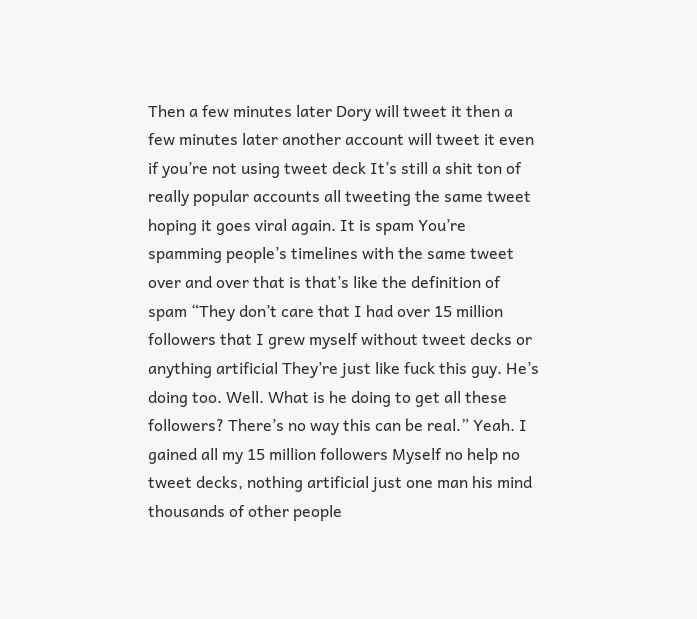Then a few minutes later Dory will tweet it then a few minutes later another account will tweet it even if you’re not using tweet deck It’s still a shit ton of really popular accounts all tweeting the same tweet hoping it goes viral again. It is spam You’re spamming people’s timelines with the same tweet over and over that is that’s like the definition of spam “They don’t care that I had over 15 million followers that I grew myself without tweet decks or anything artificial They’re just like fuck this guy. He’s doing too. Well. What is he doing to get all these followers? There’s no way this can be real.” Yeah. I gained all my 15 million followers Myself no help no tweet decks, nothing artificial just one man his mind thousands of other people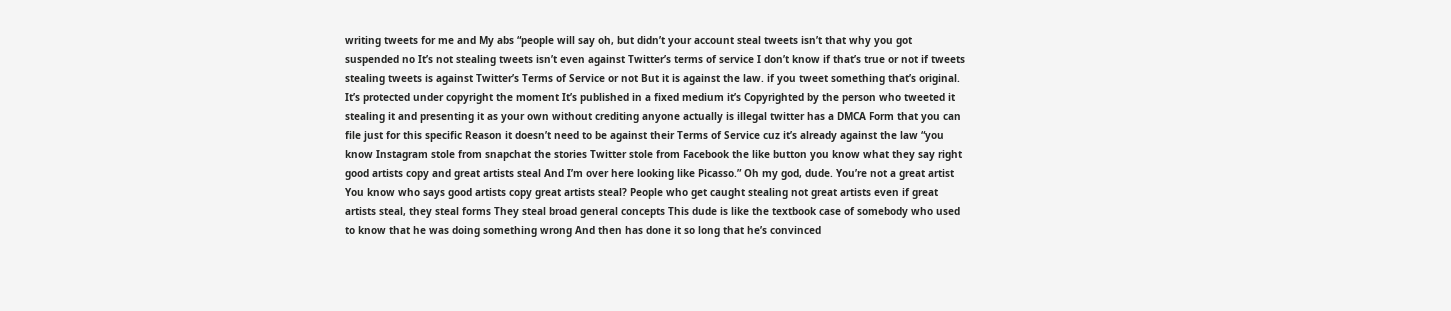writing tweets for me and My abs “people will say oh, but didn’t your account steal tweets isn’t that why you got suspended no It’s not stealing tweets isn’t even against Twitter’s terms of service I don’t know if that’s true or not if tweets stealing tweets is against Twitter’s Terms of Service or not But it is against the law. if you tweet something that’s original. It’s protected under copyright the moment It’s published in a fixed medium it’s Copyrighted by the person who tweeted it stealing it and presenting it as your own without crediting anyone actually is illegal twitter has a DMCA Form that you can file just for this specific Reason it doesn’t need to be against their Terms of Service cuz it’s already against the law “you know Instagram stole from snapchat the stories Twitter stole from Facebook the like button you know what they say right good artists copy and great artists steal And I’m over here looking like Picasso.” Oh my god, dude. You’re not a great artist You know who says good artists copy great artists steal? People who get caught stealing not great artists even if great artists steal, they steal forms They steal broad general concepts This dude is like the textbook case of somebody who used to know that he was doing something wrong And then has done it so long that he’s convinced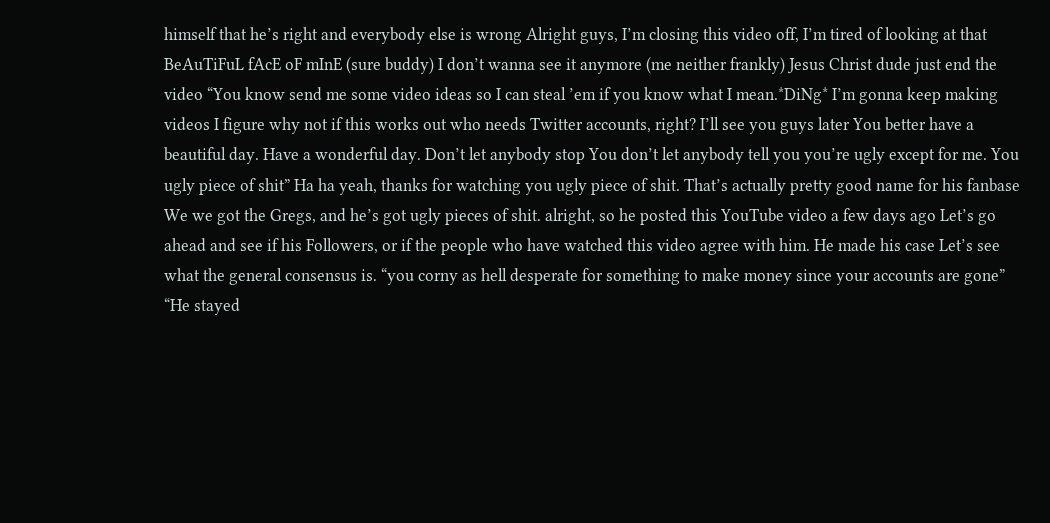himself that he’s right and everybody else is wrong Alright guys, I’m closing this video off, I’m tired of looking at that BeAuTiFuL fAcE oF mInE (sure buddy) I don’t wanna see it anymore (me neither frankly) Jesus Christ dude just end the video “You know send me some video ideas so I can steal ’em if you know what I mean.*DiNg* I’m gonna keep making videos I figure why not if this works out who needs Twitter accounts, right? I’ll see you guys later You better have a beautiful day. Have a wonderful day. Don’t let anybody stop You don’t let anybody tell you you’re ugly except for me. You ugly piece of shit” Ha ha yeah, thanks for watching you ugly piece of shit. That’s actually pretty good name for his fanbase We we got the Gregs, and he’s got ugly pieces of shit. alright, so he posted this YouTube video a few days ago Let’s go ahead and see if his Followers, or if the people who have watched this video agree with him. He made his case Let’s see what the general consensus is. “you corny as hell desperate for something to make money since your accounts are gone” “He stayed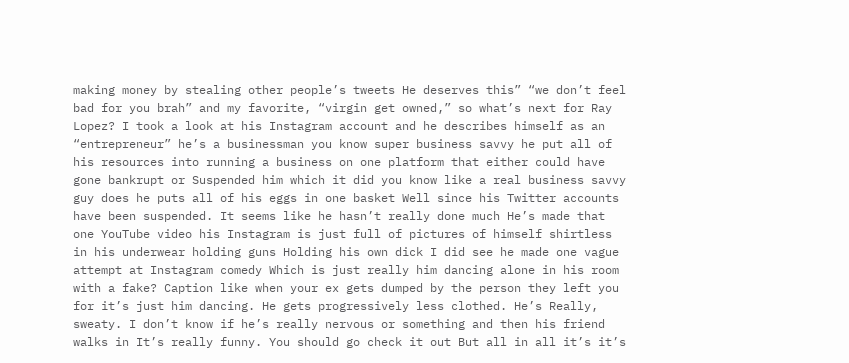making money by stealing other people’s tweets He deserves this” “we don’t feel bad for you brah” and my favorite, “virgin get owned,” so what’s next for Ray Lopez? I took a look at his Instagram account and he describes himself as an “entrepreneur” he’s a businessman you know super business savvy he put all of his resources into running a business on one platform that either could have gone bankrupt or Suspended him which it did you know like a real business savvy guy does he puts all of his eggs in one basket Well since his Twitter accounts have been suspended. It seems like he hasn’t really done much He’s made that one YouTube video his Instagram is just full of pictures of himself shirtless in his underwear holding guns Holding his own dick I did see he made one vague attempt at Instagram comedy Which is just really him dancing alone in his room with a fake? Caption like when your ex gets dumped by the person they left you for it’s just him dancing. He gets progressively less clothed. He’s Really, sweaty. I don’t know if he’s really nervous or something and then his friend walks in It’s really funny. You should go check it out But all in all it’s it’s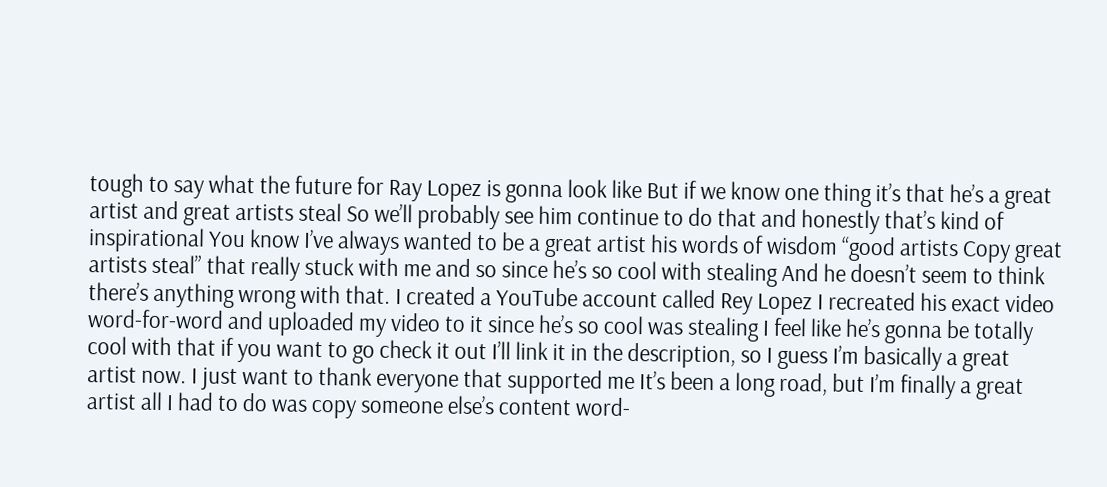tough to say what the future for Ray Lopez is gonna look like But if we know one thing it’s that he’s a great artist and great artists steal So we’ll probably see him continue to do that and honestly that’s kind of inspirational You know I’ve always wanted to be a great artist his words of wisdom “good artists Copy great artists steal” that really stuck with me and so since he’s so cool with stealing And he doesn’t seem to think there’s anything wrong with that. I created a YouTube account called Rey Lopez I recreated his exact video word-for-word and uploaded my video to it since he’s so cool was stealing I feel like he’s gonna be totally cool with that if you want to go check it out I’ll link it in the description, so I guess I’m basically a great artist now. I just want to thank everyone that supported me It’s been a long road, but I’m finally a great artist all I had to do was copy someone else’s content word-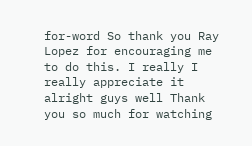for-word So thank you Ray Lopez for encouraging me to do this. I really I really appreciate it alright guys well Thank you so much for watching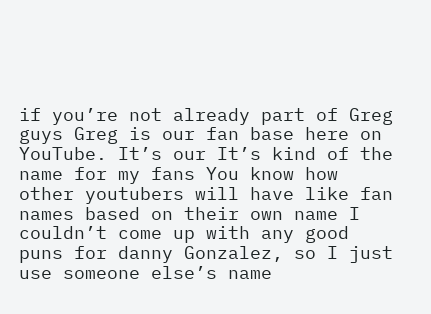if you’re not already part of Greg guys Greg is our fan base here on YouTube. It’s our It’s kind of the name for my fans You know how other youtubers will have like fan names based on their own name I couldn’t come up with any good puns for danny Gonzalez, so I just use someone else’s name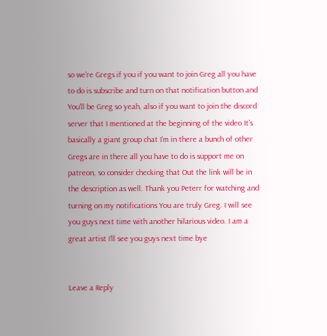so we’re Gregs if you if you want to join Greg all you have to do is subscribe and turn on that notification button and You’ll be Greg so yeah, also if you want to join the discord server that I mentioned at the beginning of the video It’s basically a giant group chat I’m in there a bunch of other Gregs are in there all you have to do is support me on patreon, so consider checking that Out the link will be in the description as well. Thank you Peterr for watching and turning on my notifications You are truly Greg. I will see you guys next time with another hilarious video. I am a great artist I’ll see you guys next time bye


Leave a Reply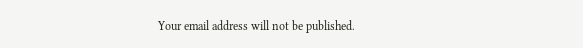Your email address will not be published.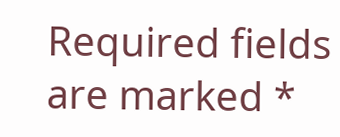Required fields are marked *